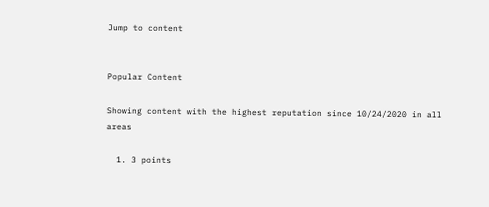Jump to content


Popular Content

Showing content with the highest reputation since 10/24/2020 in all areas

  1. 3 points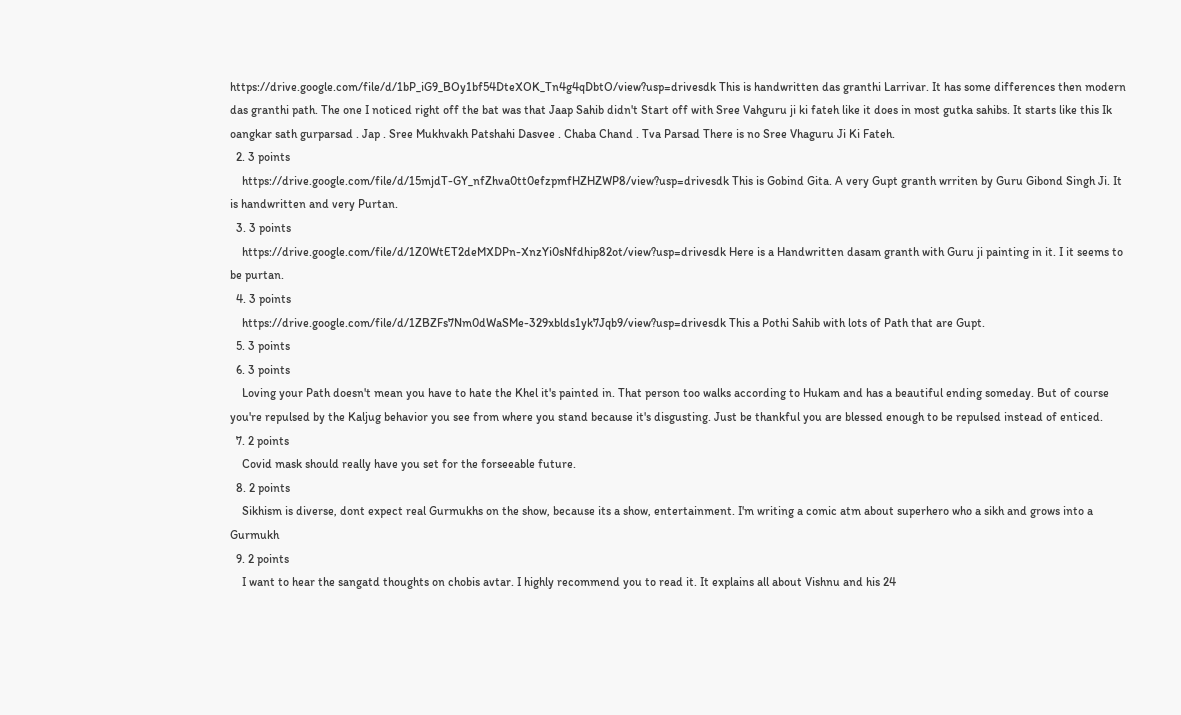https://drive.google.com/file/d/1bP_iG9_BOy1bf54DteXOK_Tn4g4qDbtO/view?usp=drivesdk This is handwritten das granthi Larrivar. It has some differences then modern das granthi path. The one I noticed right off the bat was that Jaap Sahib didn't Start off with Sree Vahguru ji ki fateh like it does in most gutka sahibs. It starts like this Ik oangkar sath gurparsad . Jap . Sree Mukhvakh Patshahi Dasvee . Chaba Chand . Tva Parsad There is no Sree Vhaguru Ji Ki Fateh.
  2. 3 points
    https://drive.google.com/file/d/15mjdT-GY_nfZhva0tt0efzpmfHZHZWP8/view?usp=drivesdk This is Gobind Gita. A very Gupt granth wrriten by Guru Gibond Singh Ji. It is handwritten and very Purtan.
  3. 3 points
    https://drive.google.com/file/d/1Z0WtET2deMXDPn-XnzYi0sNfdhip82ot/view?usp=drivesdk Here is a Handwritten dasam granth with Guru ji painting in it. I it seems to be purtan.
  4. 3 points
    https://drive.google.com/file/d/1ZBZFs7Nm0dWaSMe-329xblds1yk7Jqb9/view?usp=drivesdk This a Pothi Sahib with lots of Path that are Gupt.
  5. 3 points
  6. 3 points
    Loving your Path doesn't mean you have to hate the Khel it's painted in. That person too walks according to Hukam and has a beautiful ending someday. But of course you're repulsed by the Kaljug behavior you see from where you stand because it's disgusting. Just be thankful you are blessed enough to be repulsed instead of enticed.
  7. 2 points
    Covid mask should really have you set for the forseeable future.
  8. 2 points
    Sikhism is diverse, dont expect real Gurmukhs on the show, because its a show, entertainment. I'm writing a comic atm about superhero who a sikh and grows into a Gurmukh
  9. 2 points
    I want to hear the sangatd thoughts on chobis avtar. I highly recommend you to read it. It explains all about Vishnu and his 24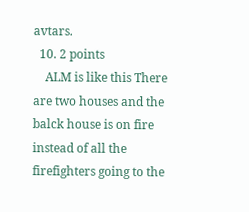avtars.
  10. 2 points
    ALM is like this There are two houses and the balck house is on fire instead of all the firefighters going to the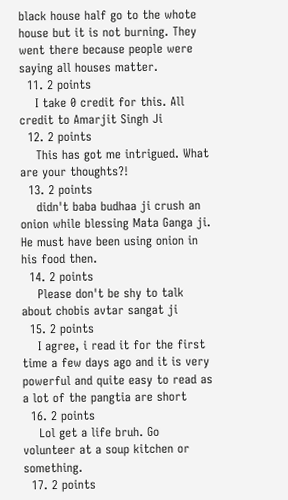black house half go to the whote house but it is not burning. They went there because people were saying all houses matter.
  11. 2 points
    I take 0 credit for this. All credit to Amarjit Singh Ji
  12. 2 points
    This has got me intrigued. What are your thoughts?!
  13. 2 points
    didn't baba budhaa ji crush an onion while blessing Mata Ganga ji. He must have been using onion in his food then.
  14. 2 points
    Please don't be shy to talk about chobis avtar sangat ji
  15. 2 points
    I agree, i read it for the first time a few days ago and it is very powerful and quite easy to read as a lot of the pangtia are short
  16. 2 points
    Lol get a life bruh. Go volunteer at a soup kitchen or something.
  17. 2 points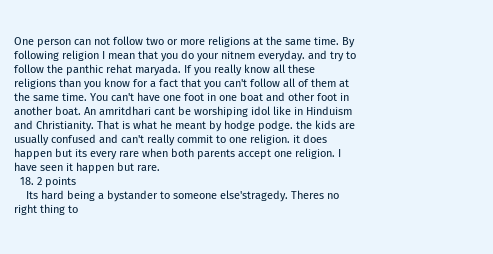One person can not follow two or more religions at the same time. By following religion I mean that you do your nitnem everyday. and try to follow the panthic rehat maryada. If you really know all these religions than you know for a fact that you can't follow all of them at the same time. You can't have one foot in one boat and other foot in another boat. An amritdhari cant be worshiping idol like in Hinduism and Christianity. That is what he meant by hodge podge. the kids are usually confused and can't really commit to one religion. it does happen but its every rare when both parents accept one religion. I have seen it happen but rare.
  18. 2 points
    Its hard being a bystander to someone else'stragedy. Theres no right thing to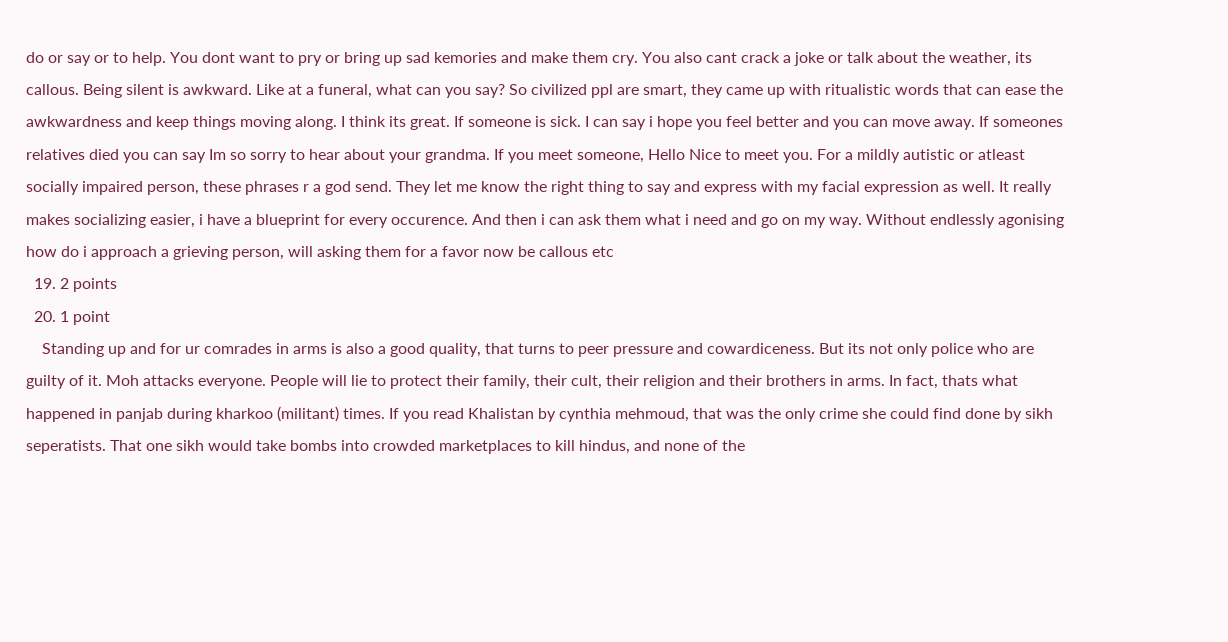do or say or to help. You dont want to pry or bring up sad kemories and make them cry. You also cant crack a joke or talk about the weather, its callous. Being silent is awkward. Like at a funeral, what can you say? So civilized ppl are smart, they came up with ritualistic words that can ease the awkwardness and keep things moving along. I think its great. If someone is sick. I can say i hope you feel better and you can move away. If someones relatives died you can say Im so sorry to hear about your grandma. If you meet someone, Hello Nice to meet you. For a mildly autistic or atleast socially impaired person, these phrases r a god send. They let me know the right thing to say and express with my facial expression as well. It really makes socializing easier, i have a blueprint for every occurence. And then i can ask them what i need and go on my way. Without endlessly agonising how do i approach a grieving person, will asking them for a favor now be callous etc
  19. 2 points
  20. 1 point
    Standing up and for ur comrades in arms is also a good quality, that turns to peer pressure and cowardiceness. But its not only police who are guilty of it. Moh attacks everyone. People will lie to protect their family, their cult, their religion and their brothers in arms. In fact, thats what happened in panjab during kharkoo (militant) times. If you read Khalistan by cynthia mehmoud, that was the only crime she could find done by sikh seperatists. That one sikh would take bombs into crowded marketplaces to kill hindus, and none of the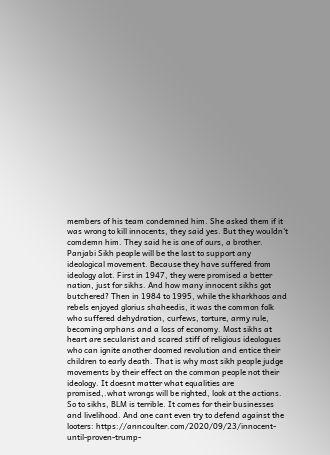members of his team condemned him. She asked them if it was wrong to kill innocents, they said yes. But they wouldn't comdemn him. They said he is one of ours, a brother. Panjabi Sikh people will be the last to support any ideological movement. Because they have suffered from ideology alot. First in 1947, they were promised a better nation, just for sikhs. And how many innocent sikhs got butchered? Then in 1984 to 1995, while the kharkhoos and rebels enjoyed glorius shaheedis, it was the common folk who suffered dehydration, curfews, torture, army rule, becoming orphans and a loss of economy. Most sikhs at heart are secularist and scared stiff of religious ideologues who can ignite another doomed revolution and entice their children to early death. That is why most sikh people judge movements by their effect on the common people not their ideology. It doesnt matter what equalities are promised,.what wrongs will be righted, look at the actions. So to sikhs, BLM is terrible. It comes for their businesses and livelihood. And one cant even try to defend against the looters: https://anncoulter.com/2020/09/23/innocent-until-proven-trump-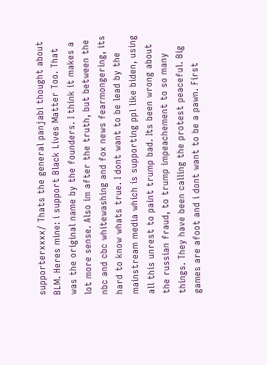supporterxxxx/ Thats the general panjabi thought about BLM. Heres mine: i support Black Lives Matter Too. That was the original name by the founders. I think it makes a lot more sense. Also im after the truth, but between the nbc and cbc whitewashing and fox news fearmongering, its hard to know whats true. I dont want to be lead by the mainstream media which is supporting ppl like biden, using all this unrest to paint trump bad. Its been wrong about the russian fraud, to trump impeachement to so many things. They have been calling the protest peaceful. Big games are afoot and i dont want to be a pawn. First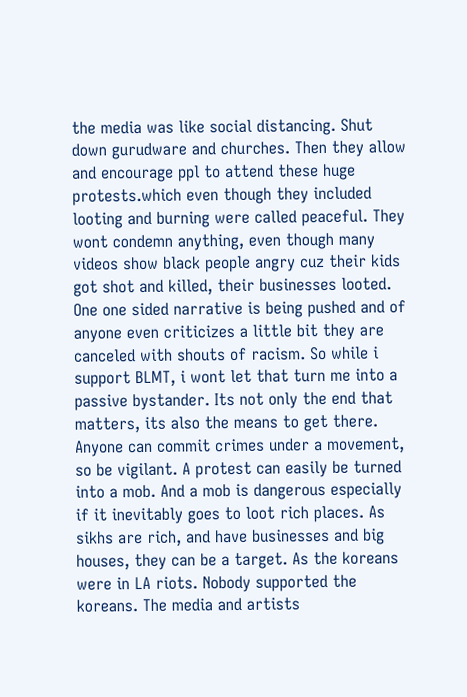the media was like social distancing. Shut down gurudware and churches. Then they allow and encourage ppl to attend these huge protests.which even though they included looting and burning were called peaceful. They wont condemn anything, even though many videos show black people angry cuz their kids got shot and killed, their businesses looted. One one sided narrative is being pushed and of anyone even criticizes a little bit they are canceled with shouts of racism. So while i support BLMT, i wont let that turn me into a passive bystander. Its not only the end that matters, its also the means to get there. Anyone can commit crimes under a movement, so be vigilant. A protest can easily be turned into a mob. And a mob is dangerous especially if it inevitably goes to loot rich places. As sikhs are rich, and have businesses and big houses, they can be a target. As the koreans were in LA riots. Nobody supported the koreans. The media and artists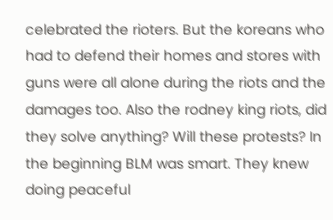celebrated the rioters. But the koreans who had to defend their homes and stores with guns were all alone during the riots and the damages too. Also the rodney king riots, did they solve anything? Will these protests? In the beginning BLM was smart. They knew doing peaceful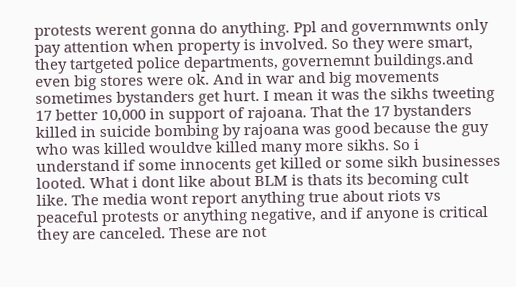protests werent gonna do anything. Ppl and governmwnts only pay attention when property is involved. So they were smart, they tartgeted police departments, governemnt buildings.and even big stores were ok. And in war and big movements sometimes bystanders get hurt. I mean it was the sikhs tweeting 17 better 10,000 in support of rajoana. That the 17 bystanders killed in suicide bombing by rajoana was good because the guy who was killed wouldve killed many more sikhs. So i understand if some innocents get killed or some sikh businesses looted. What i dont like about BLM is thats its becoming cult like. The media wont report anything true about riots vs peaceful protests or anything negative, and if anyone is critical they are canceled. These are not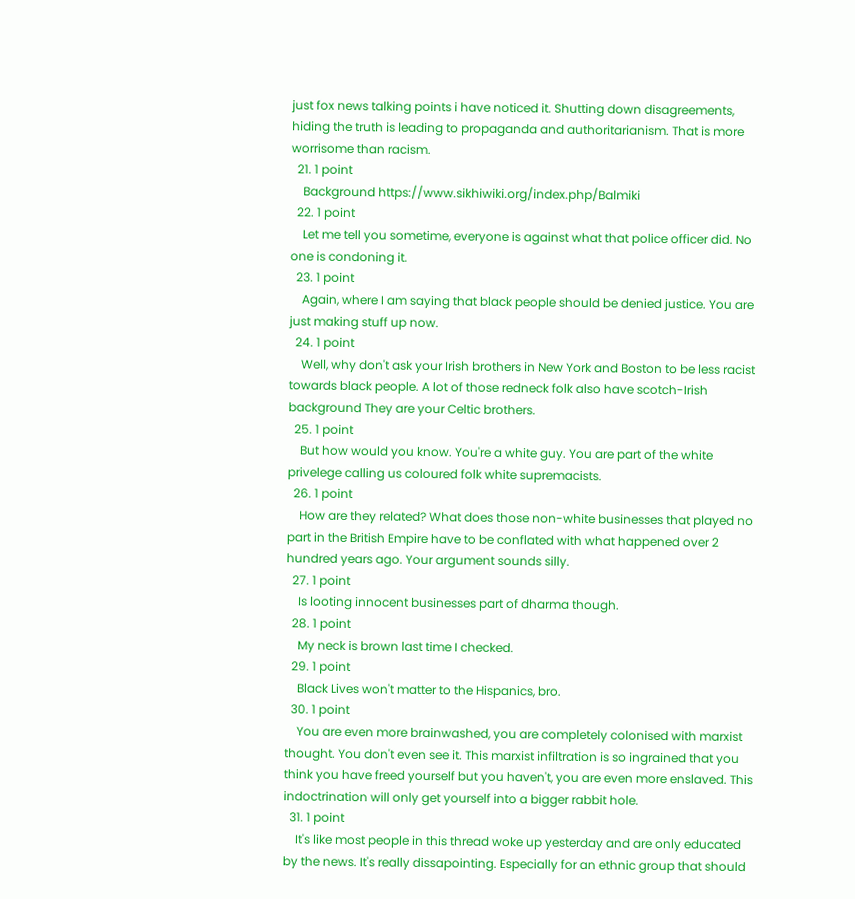just fox news talking points i have noticed it. Shutting down disagreements, hiding the truth is leading to propaganda and authoritarianism. That is more worrisome than racism.
  21. 1 point
    Background https://www.sikhiwiki.org/index.php/Balmiki
  22. 1 point
    Let me tell you sometime, everyone is against what that police officer did. No one is condoning it.
  23. 1 point
    Again, where I am saying that black people should be denied justice. You are just making stuff up now.
  24. 1 point
    Well, why don't ask your Irish brothers in New York and Boston to be less racist towards black people. A lot of those redneck folk also have scotch-Irish background They are your Celtic brothers.
  25. 1 point
    But how would you know. You're a white guy. You are part of the white privelege calling us coloured folk white supremacists.
  26. 1 point
    How are they related? What does those non-white businesses that played no part in the British Empire have to be conflated with what happened over 2 hundred years ago. Your argument sounds silly.
  27. 1 point
    Is looting innocent businesses part of dharma though.
  28. 1 point
    My neck is brown last time I checked.
  29. 1 point
    Black Lives won't matter to the Hispanics, bro.
  30. 1 point
    You are even more brainwashed, you are completely colonised with marxist thought. You don't even see it. This marxist infiltration is so ingrained that you think you have freed yourself but you haven't, you are even more enslaved. This indoctrination will only get yourself into a bigger rabbit hole.
  31. 1 point
    It's like most people in this thread woke up yesterday and are only educated by the news. It's really dissapointing. Especially for an ethnic group that should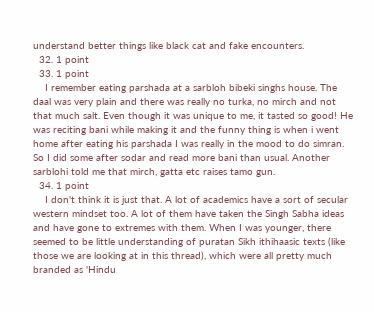understand better things like black cat and fake encounters.
  32. 1 point
  33. 1 point
    I remember eating parshada at a sarbloh bibeki singhs house. The daal was very plain and there was really no turka, no mirch and not that much salt. Even though it was unique to me, it tasted so good! He was reciting bani while making it and the funny thing is when i went home after eating his parshada I was really in the mood to do simran. So I did some after sodar and read more bani than usual. Another sarblohi told me that mirch, gatta etc raises tamo gun.
  34. 1 point
    I don't think it is just that. A lot of academics have a sort of secular western mindset too. A lot of them have taken the Singh Sabha ideas and have gone to extremes with them. When I was younger, there seemed to be little understanding of puratan Sikh ithihaasic texts (like those we are looking at in this thread), which were all pretty much branded as 'Hindu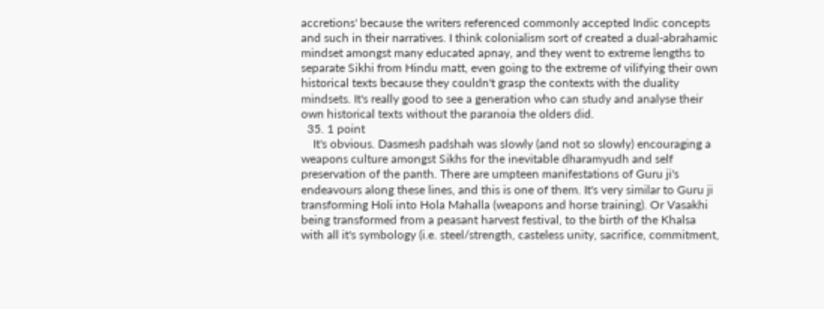accretions' because the writers referenced commonly accepted Indic concepts and such in their narratives. I think colonialism sort of created a dual-abrahamic mindset amongst many educated apnay, and they went to extreme lengths to separate Sikhi from Hindu matt, even going to the extreme of vilifying their own historical texts because they couldn't grasp the contexts with the duality mindsets. It's really good to see a generation who can study and analyse their own historical texts without the paranoia the olders did.
  35. 1 point
    It's obvious. Dasmesh padshah was slowly (and not so slowly) encouraging a weapons culture amongst Sikhs for the inevitable dharamyudh and self preservation of the panth. There are umpteen manifestations of Guru ji's endeavours along these lines, and this is one of them. It's very similar to Guru ji transforming Holi into Hola Mahalla (weapons and horse training). Or Vasakhi being transformed from a peasant harvest festival, to the birth of the Khalsa with all it's symbology (i.e. steel/strength, casteless unity, sacrifice, commitment,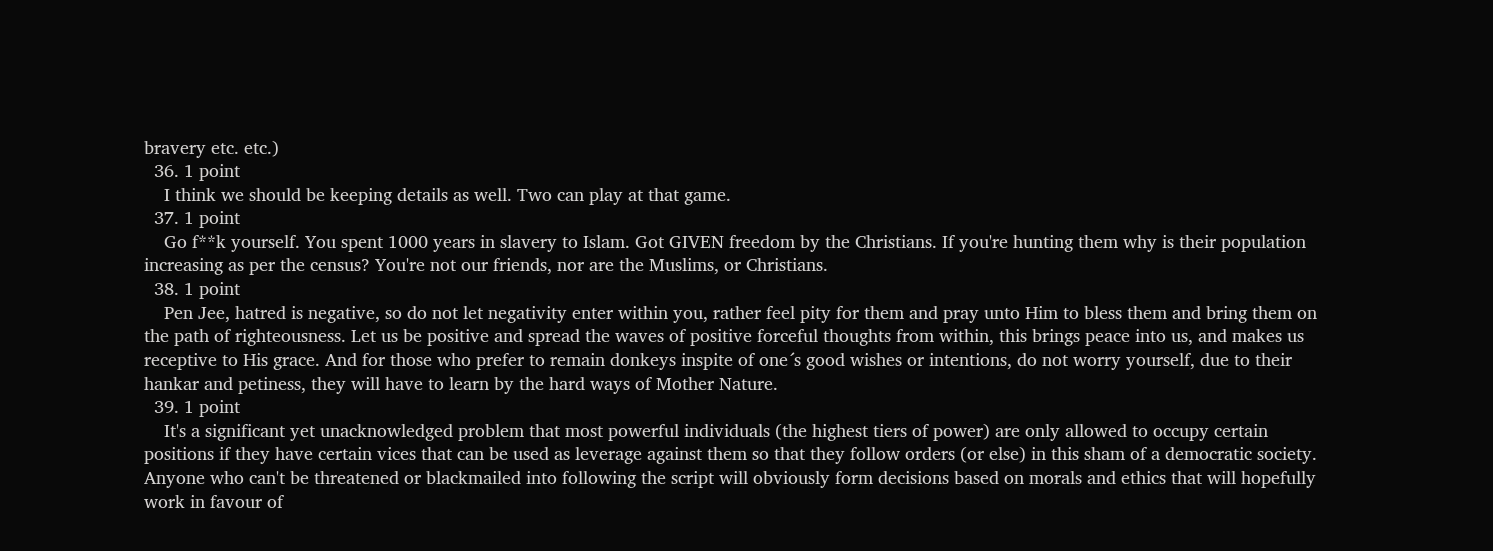bravery etc. etc.)
  36. 1 point
    I think we should be keeping details as well. Two can play at that game.
  37. 1 point
    Go f**k yourself. You spent 1000 years in slavery to Islam. Got GIVEN freedom by the Christians. If you're hunting them why is their population increasing as per the census? You're not our friends, nor are the Muslims, or Christians.
  38. 1 point
    Pen Jee, hatred is negative, so do not let negativity enter within you, rather feel pity for them and pray unto Him to bless them and bring them on the path of righteousness. Let us be positive and spread the waves of positive forceful thoughts from within, this brings peace into us, and makes us receptive to His grace. And for those who prefer to remain donkeys inspite of one´s good wishes or intentions, do not worry yourself, due to their hankar and petiness, they will have to learn by the hard ways of Mother Nature.
  39. 1 point
    It's a significant yet unacknowledged problem that most powerful individuals (the highest tiers of power) are only allowed to occupy certain positions if they have certain vices that can be used as leverage against them so that they follow orders (or else) in this sham of a democratic society. Anyone who can't be threatened or blackmailed into following the script will obviously form decisions based on morals and ethics that will hopefully work in favour of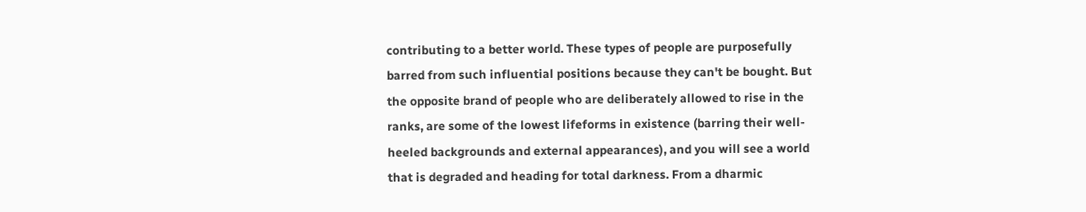contributing to a better world. These types of people are purposefully barred from such influential positions because they can't be bought. But the opposite brand of people who are deliberately allowed to rise in the ranks, are some of the lowest lifeforms in existence (barring their well-heeled backgrounds and external appearances), and you will see a world that is degraded and heading for total darkness. From a dharmic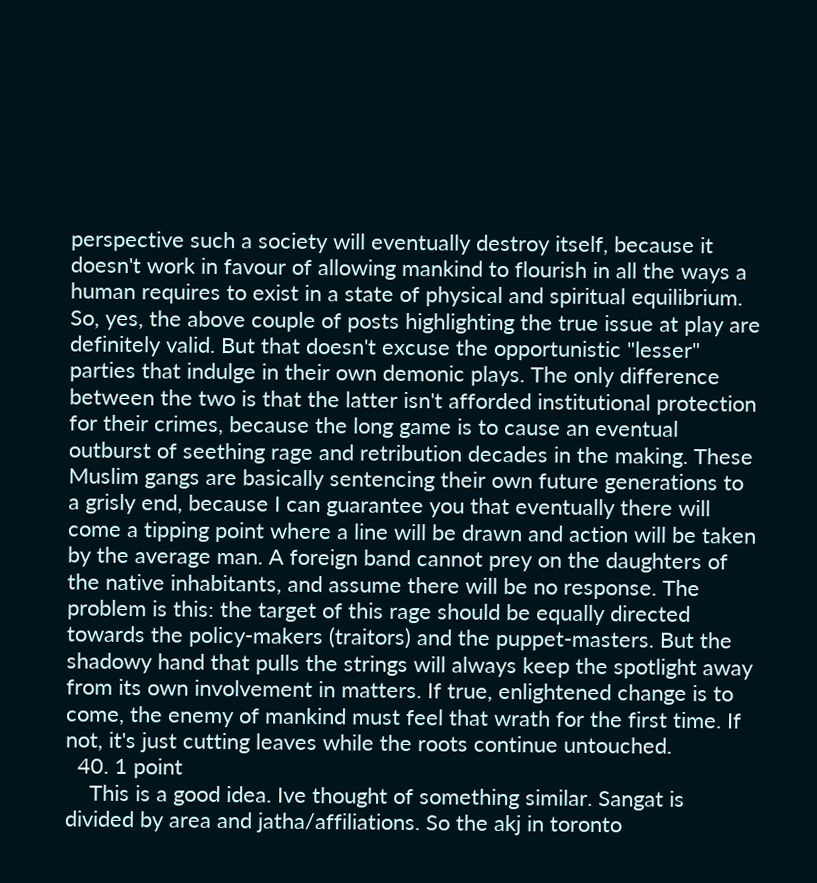perspective such a society will eventually destroy itself, because it doesn't work in favour of allowing mankind to flourish in all the ways a human requires to exist in a state of physical and spiritual equilibrium. So, yes, the above couple of posts highlighting the true issue at play are definitely valid. But that doesn't excuse the opportunistic "lesser" parties that indulge in their own demonic plays. The only difference between the two is that the latter isn't afforded institutional protection for their crimes, because the long game is to cause an eventual outburst of seething rage and retribution decades in the making. These Muslim gangs are basically sentencing their own future generations to a grisly end, because I can guarantee you that eventually there will come a tipping point where a line will be drawn and action will be taken by the average man. A foreign band cannot prey on the daughters of the native inhabitants, and assume there will be no response. The problem is this: the target of this rage should be equally directed towards the policy-makers (traitors) and the puppet-masters. But the shadowy hand that pulls the strings will always keep the spotlight away from its own involvement in matters. If true, enlightened change is to come, the enemy of mankind must feel that wrath for the first time. If not, it's just cutting leaves while the roots continue untouched.
  40. 1 point
    This is a good idea. Ive thought of something similar. Sangat is divided by area and jatha/affiliations. So the akj in toronto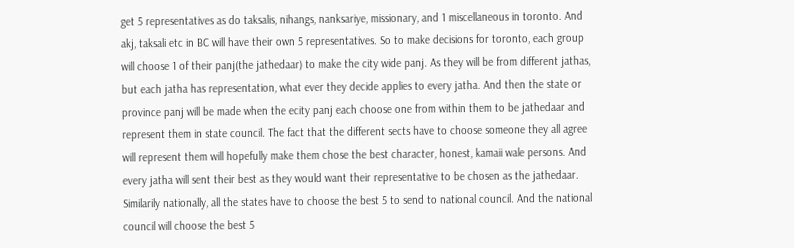get 5 representatives as do taksalis, nihangs, nanksariye, missionary, and 1 miscellaneous in toronto. And akj, taksali etc in BC will have their own 5 representatives. So to make decisions for toronto, each group will choose 1 of their panj(the jathedaar) to make the city wide panj. As they will be from different jathas, but each jatha has representation, what ever they decide applies to every jatha. And then the state or province panj will be made when the ecity panj each choose one from within them to be jathedaar and represent them in state council. The fact that the different sects have to choose someone they all agree will represent them will hopefully make them chose the best character, honest, kamaii wale persons. And every jatha will sent their best as they would want their representative to be chosen as the jathedaar. Similarily nationally, all the states have to choose the best 5 to send to national council. And the national council will choose the best 5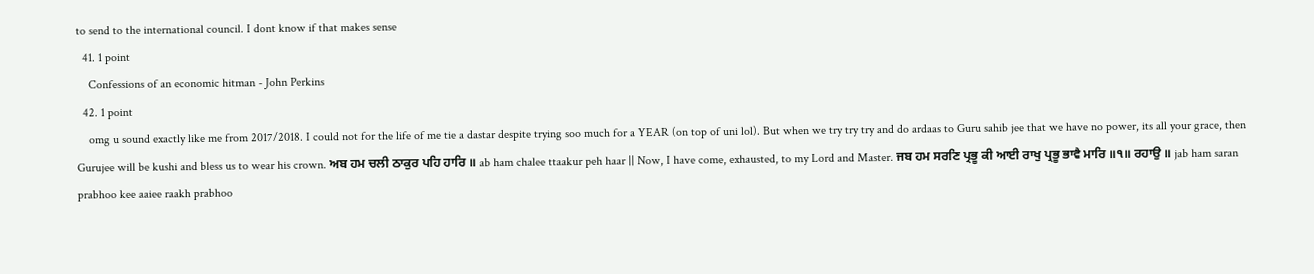to send to the international council. I dont know if that makes sense
  41. 1 point
    Confessions of an economic hitman - John Perkins
  42. 1 point
    omg u sound exactly like me from 2017/2018. I could not for the life of me tie a dastar despite trying soo much for a YEAR (on top of uni lol). But when we try try try and do ardaas to Guru sahib jee that we have no power, its all your grace, then Gurujee will be kushi and bless us to wear his crown. ਅਬ ਹਮ ਚਲੀ ਠਾਕੁਰ ਪਹਿ ਹਾਰਿ ॥ ab ham chalee ttaakur peh haar || Now, I have come, exhausted, to my Lord and Master. ਜਬ ਹਮ ਸਰਣਿ ਪ੍ਰਭੂ ਕੀ ਆਈ ਰਾਖੁ ਪ੍ਰਭੂ ਭਾਵੈ ਮਾਰਿ ॥੧॥ ਰਹਾਉ ॥ jab ham saran prabhoo kee aaiee raakh prabhoo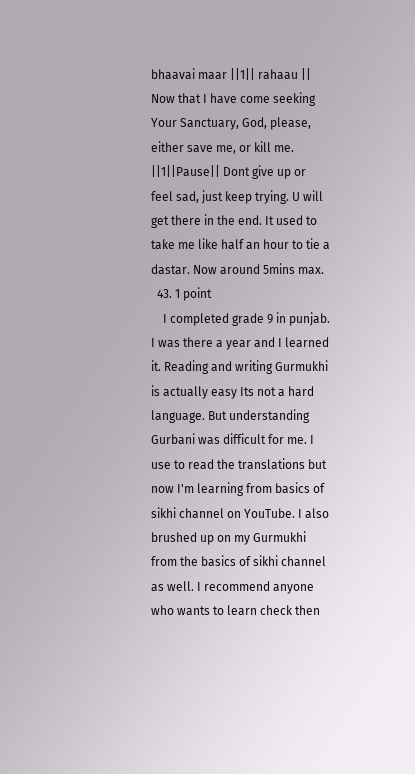bhaavai maar ||1|| rahaau || Now that I have come seeking Your Sanctuary, God, please, either save me, or kill me. ||1||Pause|| Dont give up or feel sad, just keep trying. U will get there in the end. It used to take me like half an hour to tie a dastar. Now around 5mins max.
  43. 1 point
    I completed grade 9 in punjab. I was there a year and I learned it. Reading and writing Gurmukhi is actually easy Its not a hard language. But understanding Gurbani was difficult for me. I use to read the translations but now I'm learning from basics of sikhi channel on YouTube. I also brushed up on my Gurmukhi from the basics of sikhi channel as well. I recommend anyone who wants to learn check then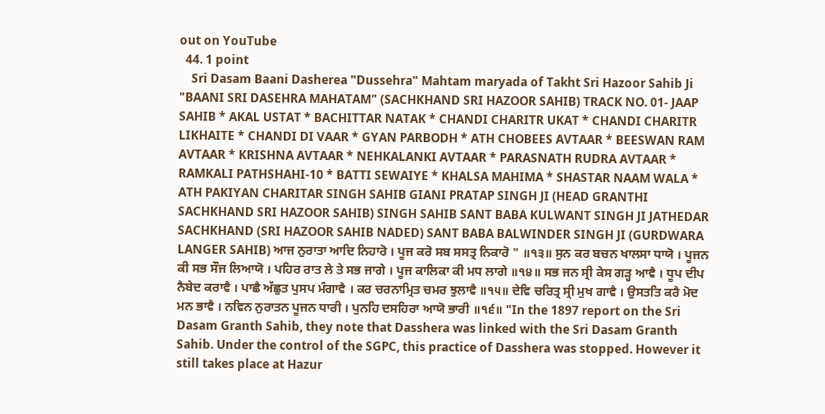out on YouTube
  44. 1 point
    Sri Dasam Baani Dasherea "Dussehra" Mahtam maryada of Takht Sri Hazoor Sahib Ji "BAANI SRI DASEHRA MAHATAM" (SACHKHAND SRI HAZOOR SAHIB) TRACK NO. 01- JAAP SAHIB * AKAL USTAT * BACHITTAR NATAK * CHANDI CHARITR UKAT * CHANDI CHARITR LIKHAITE * CHANDI DI VAAR * GYAN PARBODH * ATH CHOBEES AVTAAR * BEESWAN RAM AVTAAR * KRISHNA AVTAAR * NEHKALANKI AVTAAR * PARASNATH RUDRA AVTAAR * RAMKALI PATHSHAHI-10 * BATTI SEWAIYE * KHALSA MAHIMA * SHASTAR NAAM WALA * ATH PAKIYAN CHARITAR SINGH SAHIB GIANI PRATAP SINGH JI (HEAD GRANTHI SACHKHAND SRI HAZOOR SAHIB) SINGH SAHIB SANT BABA KULWANT SINGH JI JATHEDAR SACHKHAND (SRI HAZOOR SAHIB NADED) SANT BABA BALWINDER SINGH JI (GURDWARA LANGER SAHIB) ਆਜ ਨੁਰਾਤਾ ਆਦਿ ਨਿਹਾਰੋ । ਪੂਜ ਕਰੋ ਸਬ ਸਸਤ੍ਰ ਨਿਕਾਰੋ " ॥੧੩॥ ਸੁਨ ਕਰ ਬਚਨ ਖਾਲਸਾ ਧਾਯੋ । ਪੂਜਨ ਕੀ ਸਭ ਸੌਜ ਲਿਆਯੋ । ਪਹਿਰ ਰਾਤ ਲੇ ਤੇ ਸਭ ਜਾਗੇ । ਪੂਜ ਕਾਲਿਕਾ ਕੀ ਮਧ ਲਾਗੇ ॥੧੪॥ ਸਭ ਜਨ ਸ੍ਰੀ ਕੇਸ ਗੜ੍ਹ ਆਵੈ । ਧੂਪ ਦੀਪ ਨੈਬੇਦ ਕਰਾਵੈ । ਪਾਛੈ ਅੱਛੁਤ ਪੁਸਪ ਮੰਗਾਵੈ । ਕਰ ਚਰਨਾਮ੍ਰਿਤ ਚਮਰ ਝੁਲਾਵੈ ॥੧੫॥ ਦੇਵਿ ਚਰਿਤ੍ਰ ਸ੍ਰੀ ਮੁਖ ਗਾਵੈ । ਉਸਤਤਿ ਕਰੈ ਮੋਦ ਮਨ ਭਾਵੈ । ਨਵਿਨ ਨੁਰਾਤਨ ਪੂਜਨ ਧਾਰੀ । ਪੁਨਹਿ ਦਸਹਿਰਾ ਆਯੋ ਭਾਰੀ ॥੧੬॥ "In the 1897 report on the Sri Dasam Granth Sahib, they note that Dasshera was linked with the Sri Dasam Granth Sahib. Under the control of the SGPC, this practice of Dasshera was stopped. However it still takes place at Hazur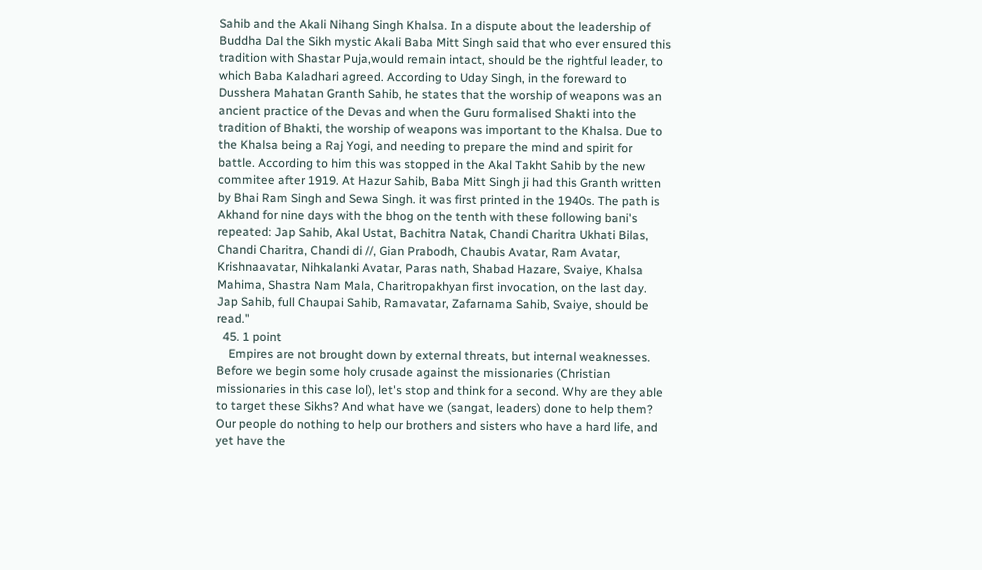Sahib and the Akali Nihang Singh Khalsa. In a dispute about the leadership of Buddha Dal the Sikh mystic Akali Baba Mitt Singh said that who ever ensured this tradition with Shastar Puja,would remain intact, should be the rightful leader, to which Baba Kaladhari agreed. According to Uday Singh, in the foreward to Dusshera Mahatan Granth Sahib, he states that the worship of weapons was an ancient practice of the Devas and when the Guru formalised Shakti into the tradition of Bhakti, the worship of weapons was important to the Khalsa. Due to the Khalsa being a Raj Yogi, and needing to prepare the mind and spirit for battle. According to him this was stopped in the Akal Takht Sahib by the new commitee after 1919. At Hazur Sahib, Baba Mitt Singh ji had this Granth written by Bhai Ram Singh and Sewa Singh. it was first printed in the 1940s. The path is Akhand for nine days with the bhog on the tenth with these following bani's repeated: Jap Sahib, Akal Ustat, Bachitra Natak, Chandi Charitra Ukhati Bilas, Chandi Charitra, Chandi di //, Gian Prabodh, Chaubis Avatar, Ram Avatar, Krishnaavatar, Nihkalanki Avatar, Paras nath, Shabad Hazare, Svaiye, Khalsa Mahima, Shastra Nam Mala, Charitropakhyan first invocation, on the last day. Jap Sahib, full Chaupai Sahib, Ramavatar, Zafarnama Sahib, Svaiye, should be read."
  45. 1 point
    Empires are not brought down by external threats, but internal weaknesses. Before we begin some holy crusade against the missionaries (Christian missionaries in this case lol), let's stop and think for a second. Why are they able to target these Sikhs? And what have we (sangat, leaders) done to help them? Our people do nothing to help our brothers and sisters who have a hard life, and yet have the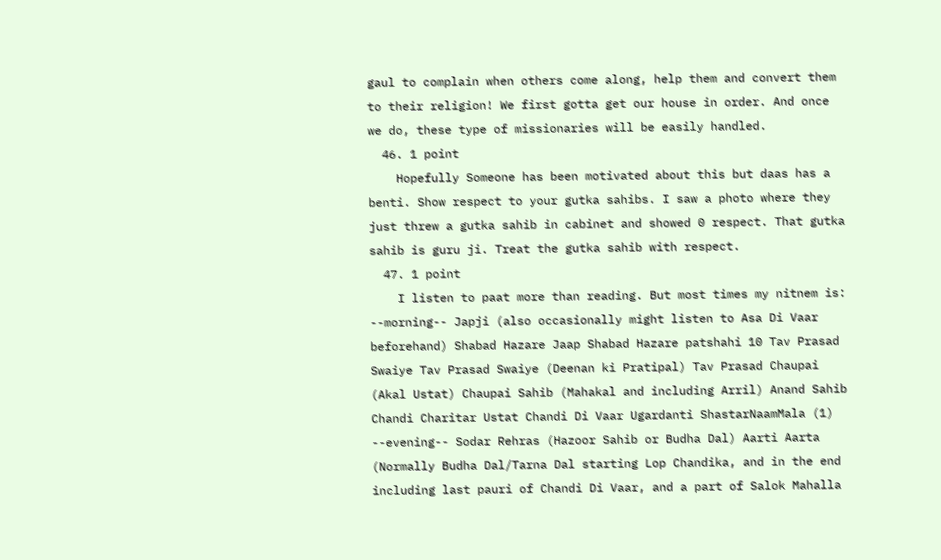gaul to complain when others come along, help them and convert them to their religion! We first gotta get our house in order. And once we do, these type of missionaries will be easily handled.
  46. 1 point
    Hopefully Someone has been motivated about this but daas has a benti. Show respect to your gutka sahibs. I saw a photo where they just threw a gutka sahib in cabinet and showed 0 respect. That gutka sahib is guru ji. Treat the gutka sahib with respect.
  47. 1 point
    I listen to paat more than reading. But most times my nitnem is: --morning-- Japji (also occasionally might listen to Asa Di Vaar beforehand) Shabad Hazare Jaap Shabad Hazare patshahi 10 Tav Prasad Swaiye Tav Prasad Swaiye (Deenan ki Pratipal) Tav Prasad Chaupai (Akal Ustat) Chaupai Sahib (Mahakal and including Arril) Anand Sahib Chandi Charitar Ustat Chandi Di Vaar Ugardanti ShastarNaamMala (1) --evening-- Sodar Rehras (Hazoor Sahib or Budha Dal) Aarti Aarta (Normally Budha Dal/Tarna Dal starting Lop Chandika, and in the end including last pauri of Chandi Di Vaar, and a part of Salok Mahalla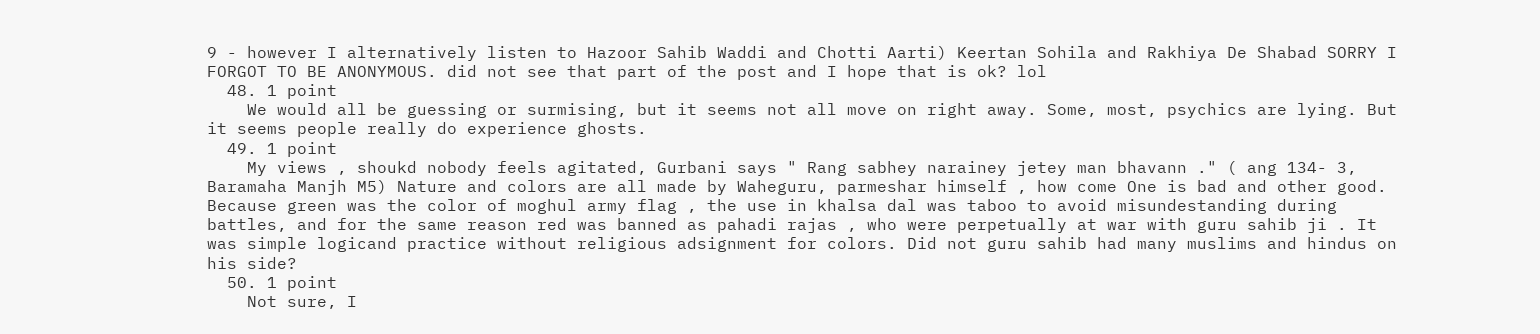9 - however I alternatively listen to Hazoor Sahib Waddi and Chotti Aarti) Keertan Sohila and Rakhiya De Shabad SORRY I FORGOT TO BE ANONYMOUS. did not see that part of the post and I hope that is ok? lol
  48. 1 point
    We would all be guessing or surmising, but it seems not all move on right away. Some, most, psychics are lying. But it seems people really do experience ghosts.
  49. 1 point
    My views , shoukd nobody feels agitated, Gurbani says " Rang sabhey narainey jetey man bhavann ." ( ang 134- 3, Baramaha Manjh M5) Nature and colors are all made by Waheguru, parmeshar himself , how come One is bad and other good. Because green was the color of moghul army flag , the use in khalsa dal was taboo to avoid misundestanding during battles, and for the same reason red was banned as pahadi rajas , who were perpetually at war with guru sahib ji . It was simple logicand practice without religious adsignment for colors. Did not guru sahib had many muslims and hindus on his side?
  50. 1 point
    Not sure, I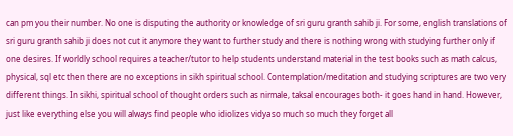can pm you their number. No one is disputing the authority or knowledge of sri guru granth sahib ji. For some, english translations of sri guru granth sahib ji does not cut it anymore they want to further study and there is nothing wrong with studying further only if one desires. If worldly school requires a teacher/tutor to help students understand material in the test books such as math calcus, physical, sql etc then there are no exceptions in sikh spiritual school. Contemplation/meditation and studying scriptures are two very different things. In sikhi, spiritual school of thought orders such as nirmale, taksal encourages both- it goes hand in hand. However, just like everything else you will always find people who idiolizes vidya so much so much they forget all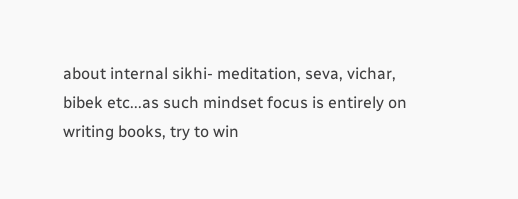about internal sikhi- meditation, seva, vichar, bibek etc...as such mindset focus is entirely on writing books, try to win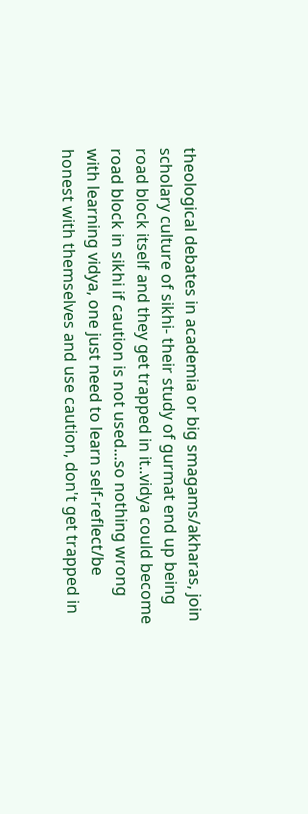theological debates in academia or big smagams/akharas, join scholary culture of sikhi- their study of gurmat end up being road block itself and they get trapped in it..vidya could become road block in sikhi if caution is not used...so nothing wrong with learning vidya, one just need to learn self-reflect/be honest with themselves and use caution, don't get trapped in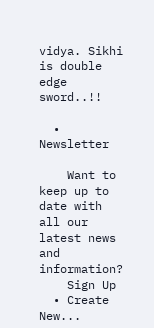vidya. Sikhi is double edge sword..!!

  • Newsletter

    Want to keep up to date with all our latest news and information?
    Sign Up
  • Create New...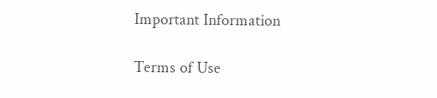Important Information

Terms of Use